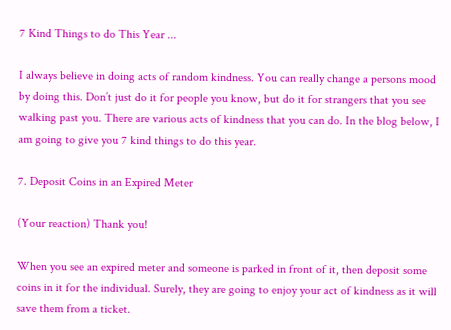7 Kind Things to do This Year ...

I always believe in doing acts of random kindness. You can really change a persons mood by doing this. Don’t just do it for people you know, but do it for strangers that you see walking past you. There are various acts of kindness that you can do. In the blog below, I am going to give you 7 kind things to do this year.

7. Deposit Coins in an Expired Meter

(Your reaction) Thank you!

When you see an expired meter and someone is parked in front of it, then deposit some coins in it for the individual. Surely, they are going to enjoy your act of kindness as it will save them from a ticket.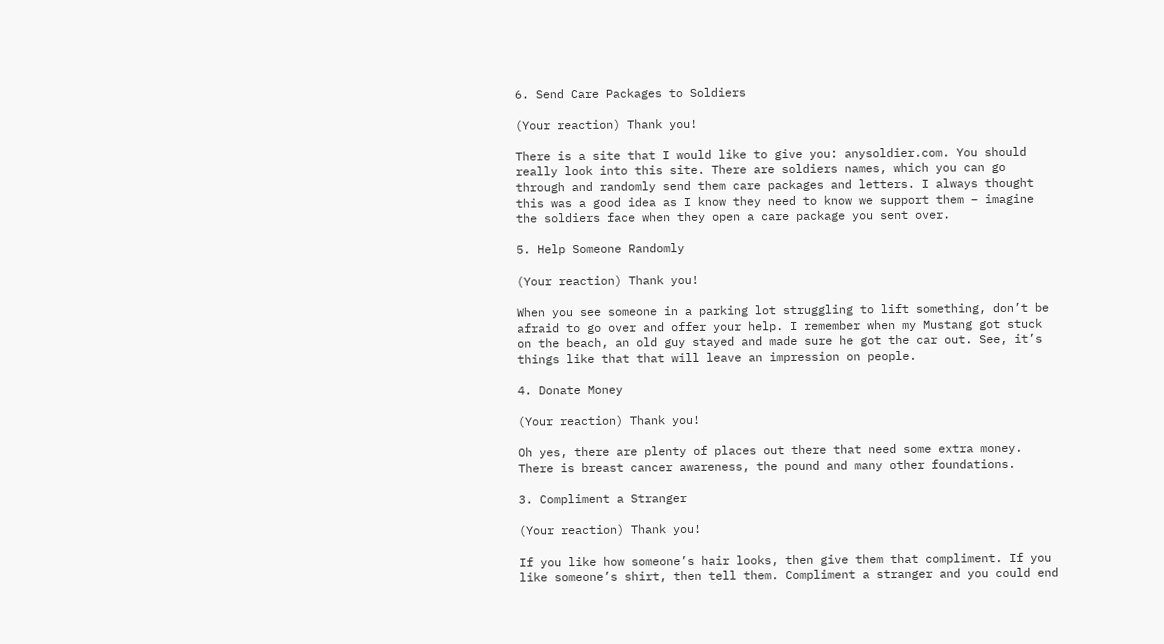6. Send Care Packages to Soldiers

(Your reaction) Thank you!

There is a site that I would like to give you: anysoldier.com. You should really look into this site. There are soldiers names, which you can go through and randomly send them care packages and letters. I always thought this was a good idea as I know they need to know we support them – imagine the soldiers face when they open a care package you sent over.

5. Help Someone Randomly

(Your reaction) Thank you!

When you see someone in a parking lot struggling to lift something, don’t be afraid to go over and offer your help. I remember when my Mustang got stuck on the beach, an old guy stayed and made sure he got the car out. See, it’s things like that that will leave an impression on people.

4. Donate Money

(Your reaction) Thank you!

Oh yes, there are plenty of places out there that need some extra money. There is breast cancer awareness, the pound and many other foundations.

3. Compliment a Stranger

(Your reaction) Thank you!

If you like how someone’s hair looks, then give them that compliment. If you like someone’s shirt, then tell them. Compliment a stranger and you could end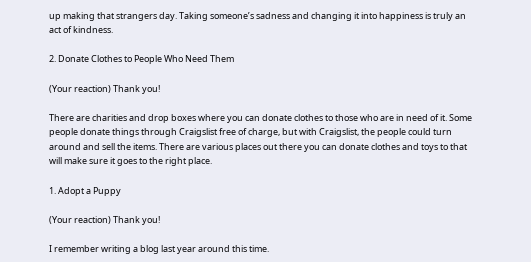up making that strangers day. Taking someone’s sadness and changing it into happiness is truly an act of kindness.

2. Donate Clothes to People Who Need Them

(Your reaction) Thank you!

There are charities and drop boxes where you can donate clothes to those who are in need of it. Some people donate things through Craigslist free of charge, but with Craigslist, the people could turn around and sell the items. There are various places out there you can donate clothes and toys to that will make sure it goes to the right place.

1. Adopt a Puppy

(Your reaction) Thank you!

I remember writing a blog last year around this time.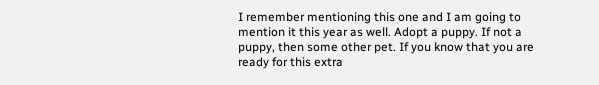I remember mentioning this one and I am going to mention it this year as well. Adopt a puppy. If not a puppy, then some other pet. If you know that you are ready for this extra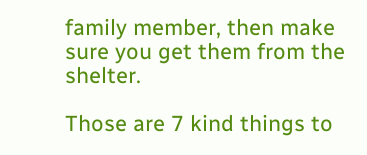family member, then make sure you get them from the shelter.

Those are 7 kind things to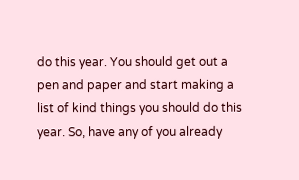do this year. You should get out a pen and paper and start making a list of kind things you should do this year. So, have any of you already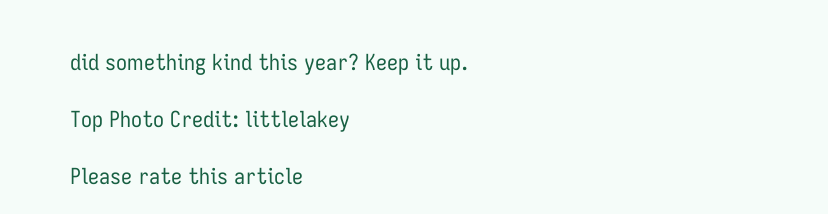did something kind this year? Keep it up.

Top Photo Credit: littlelakey

Please rate this article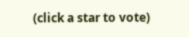(click a star to vote)